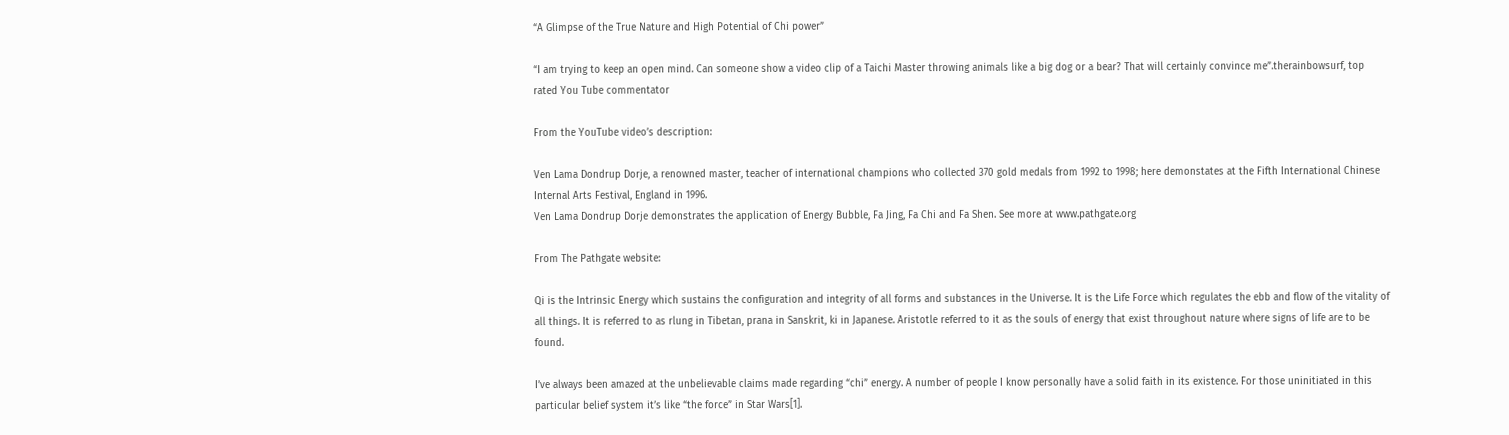“A Glimpse of the True Nature and High Potential of Chi power”

“I am trying to keep an open mind. Can someone show a video clip of a Taichi Master throwing animals like a big dog or a bear? That will certainly convince me”.therainbowsurf, top rated You Tube commentator

From the YouTube video’s description:

Ven Lama Dondrup Dorje, a renowned master, teacher of international champions who collected 370 gold medals from 1992 to 1998; here demonstates at the Fifth International Chinese Internal Arts Festival, England in 1996.
Ven Lama Dondrup Dorje demonstrates the application of Energy Bubble, Fa Jing, Fa Chi and Fa Shen. See more at www.pathgate.org

From The Pathgate website:

Qi is the Intrinsic Energy which sustains the configuration and integrity of all forms and substances in the Universe. It is the Life Force which regulates the ebb and flow of the vitality of all things. It is referred to as rlung in Tibetan, prana in Sanskrit, ki in Japanese. Aristotle referred to it as the souls of energy that exist throughout nature where signs of life are to be found.

I’ve always been amazed at the unbelievable claims made regarding “chi” energy. A number of people I know personally have a solid faith in its existence. For those uninitiated in this particular belief system it’s like “the force” in Star Wars[1].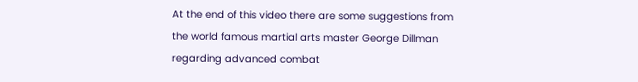At the end of this video there are some suggestions from the world famous martial arts master George Dillman regarding advanced combat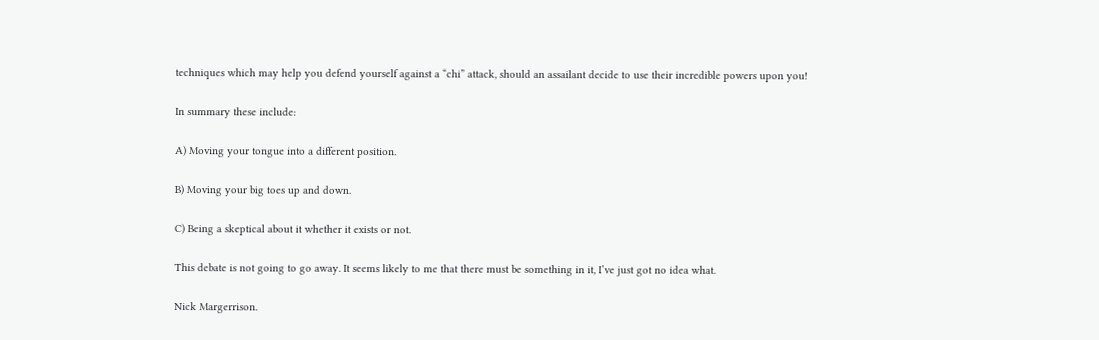techniques which may help you defend yourself against a “chi” attack, should an assailant decide to use their incredible powers upon you!

In summary these include:

A) Moving your tongue into a different position.

B) Moving your big toes up and down.

C) Being a skeptical about it whether it exists or not.

This debate is not going to go away. It seems likely to me that there must be something in it, I’ve just got no idea what.

Nick Margerrison.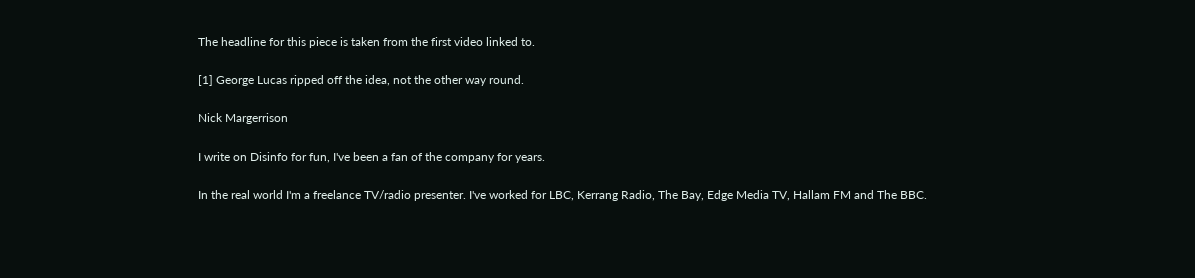The headline for this piece is taken from the first video linked to.

[1] George Lucas ripped off the idea, not the other way round.

Nick Margerrison

I write on Disinfo for fun, I've been a fan of the company for years.

In the real world I'm a freelance TV/radio presenter. I've worked for LBC, Kerrang Radio, The Bay, Edge Media TV, Hallam FM and The BBC.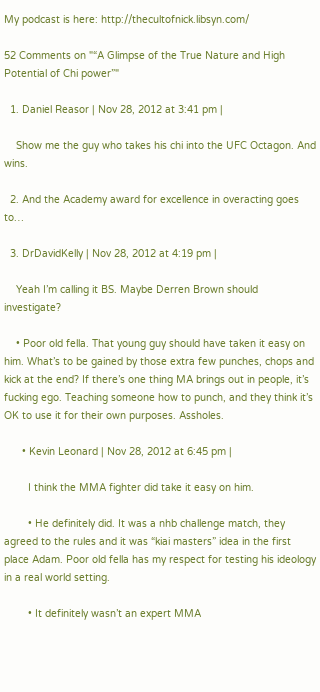My podcast is here: http://thecultofnick.libsyn.com/

52 Comments on "“A Glimpse of the True Nature and High Potential of Chi power”"

  1. Daniel Reasor | Nov 28, 2012 at 3:41 pm |

    Show me the guy who takes his chi into the UFC Octagon. And wins.

  2. And the Academy award for excellence in overacting goes to…

  3. DrDavidKelly | Nov 28, 2012 at 4:19 pm |

    Yeah I’m calling it BS. Maybe Derren Brown should investigate?

    • Poor old fella. That young guy should have taken it easy on him. What’s to be gained by those extra few punches, chops and kick at the end? If there’s one thing MA brings out in people, it’s fucking ego. Teaching someone how to punch, and they think it’s OK to use it for their own purposes. Assholes.

      • Kevin Leonard | Nov 28, 2012 at 6:45 pm |

        I think the MMA fighter did take it easy on him.

        • He definitely did. It was a nhb challenge match, they agreed to the rules and it was “kiai masters” idea in the first place Adam. Poor old fella has my respect for testing his ideology in a real world setting.

        • It definitely wasn’t an expert MMA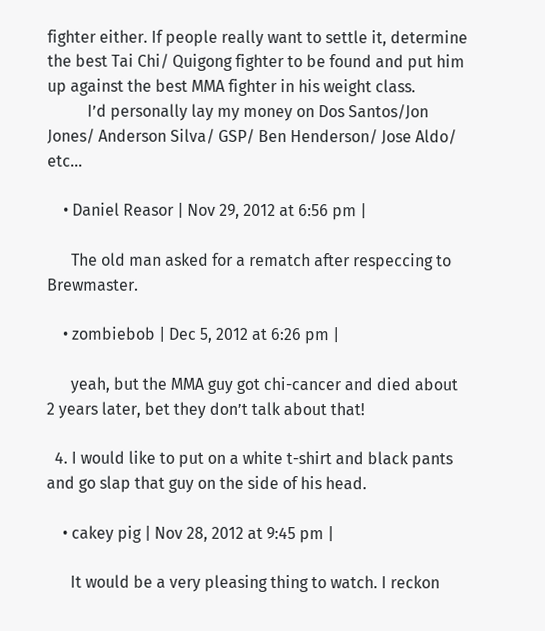fighter either. If people really want to settle it, determine the best Tai Chi/ Quigong fighter to be found and put him up against the best MMA fighter in his weight class.
          I’d personally lay my money on Dos Santos/Jon Jones/ Anderson Silva/ GSP/ Ben Henderson/ Jose Aldo/ etc…

    • Daniel Reasor | Nov 29, 2012 at 6:56 pm |

      The old man asked for a rematch after respeccing to Brewmaster.

    • zombiebob | Dec 5, 2012 at 6:26 pm |

      yeah, but the MMA guy got chi-cancer and died about 2 years later, bet they don’t talk about that!

  4. I would like to put on a white t-shirt and black pants and go slap that guy on the side of his head.

    • cakey pig | Nov 28, 2012 at 9:45 pm |

      It would be a very pleasing thing to watch. I reckon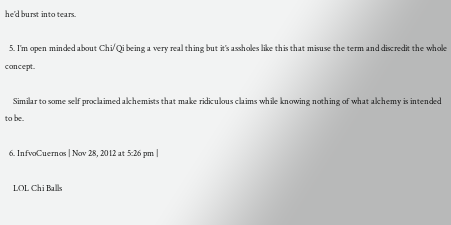he’d burst into tears.

  5. I’m open minded about Chi/Qi being a very real thing but it’s assholes like this that misuse the term and discredit the whole concept.

    Similar to some self proclaimed alchemists that make ridiculous claims while knowing nothing of what alchemy is intended to be.

  6. InfvoCuernos | Nov 28, 2012 at 5:26 pm |

    LOL Chi Balls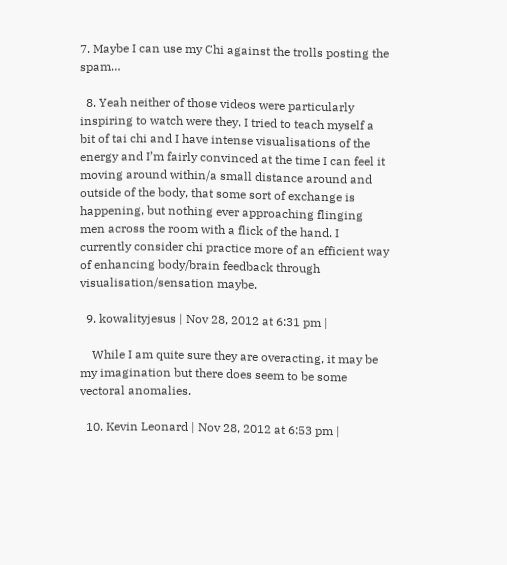7. Maybe I can use my Chi against the trolls posting the spam…

  8. Yeah neither of those videos were particularly inspiring to watch were they. I tried to teach myself a bit of tai chi and I have intense visualisations of the energy and I’m fairly convinced at the time I can feel it moving around within/a small distance around and outside of the body, that some sort of exchange is happening, but nothing ever approaching flinging men across the room with a flick of the hand. I currently consider chi practice more of an efficient way of enhancing body/brain feedback through visualisation/sensation maybe.

  9. kowalityjesus | Nov 28, 2012 at 6:31 pm |

    While I am quite sure they are overacting, it may be my imagination but there does seem to be some vectoral anomalies.

  10. Kevin Leonard | Nov 28, 2012 at 6:53 pm |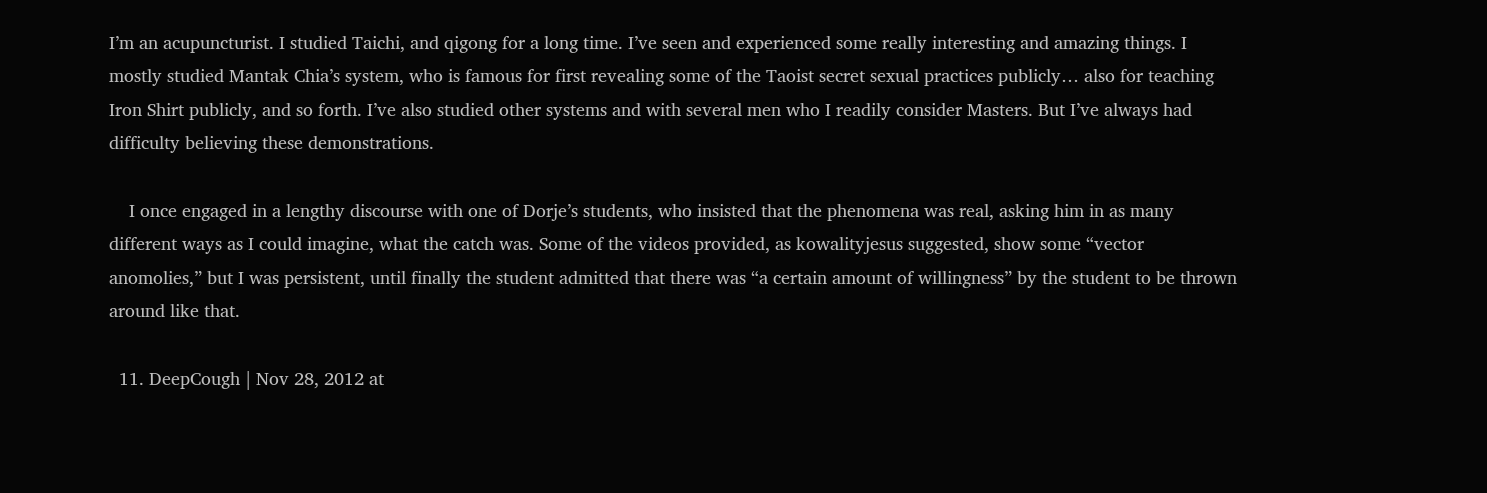I’m an acupuncturist. I studied Taichi, and qigong for a long time. I’ve seen and experienced some really interesting and amazing things. I mostly studied Mantak Chia’s system, who is famous for first revealing some of the Taoist secret sexual practices publicly… also for teaching Iron Shirt publicly, and so forth. I’ve also studied other systems and with several men who I readily consider Masters. But I’ve always had difficulty believing these demonstrations.

    I once engaged in a lengthy discourse with one of Dorje’s students, who insisted that the phenomena was real, asking him in as many different ways as I could imagine, what the catch was. Some of the videos provided, as kowalityjesus suggested, show some “vector anomolies,” but I was persistent, until finally the student admitted that there was “a certain amount of willingness” by the student to be thrown around like that.

  11. DeepCough | Nov 28, 2012 at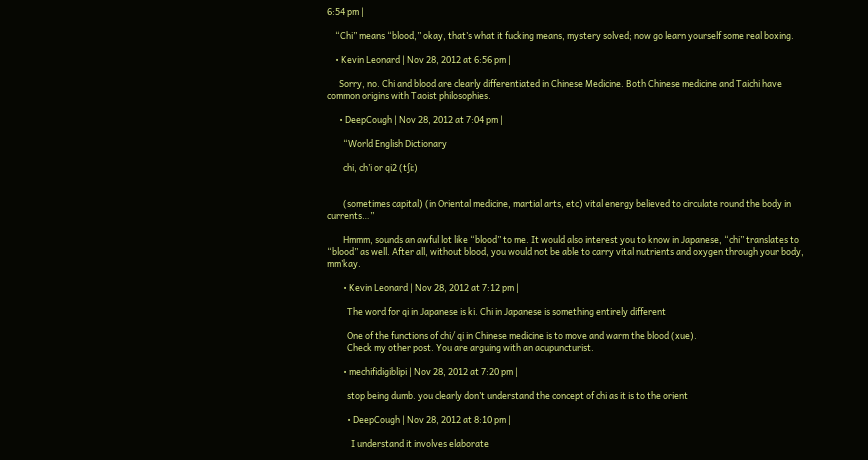6:54 pm |

    “Chi” means “blood,” okay, that’s what it fucking means, mystery solved; now go learn yourself some real boxing.

    • Kevin Leonard | Nov 28, 2012 at 6:56 pm |

      Sorry, no. Chi and blood are clearly differentiated in Chinese Medicine. Both Chinese medicine and Taichi have common origins with Taoist philosophies.

      • DeepCough | Nov 28, 2012 at 7:04 pm |

        “World English Dictionary

        chi, ch’i or qi2 (tʃiː)


        (sometimes capital) (in Oriental medicine, martial arts, etc) vital energy believed to circulate round the body in currents…”

        Hmmm, sounds an awful lot like “blood” to me. It would also interest you to know in Japanese, “chi” translates to “blood” as well. After all, without blood, you would not be able to carry vital nutrients and oxygen through your body, mm’kay.

        • Kevin Leonard | Nov 28, 2012 at 7:12 pm |

          The word for qi in Japanese is ki. Chi in Japanese is something entirely different

          One of the functions of chi/ qi in Chinese medicine is to move and warm the blood (xue).
          Check my other post. You are arguing with an acupuncturist.

        • mechifidigiblipi | Nov 28, 2012 at 7:20 pm |

          stop being dumb. you clearly don’t understand the concept of chi as it is to the orient

          • DeepCough | Nov 28, 2012 at 8:10 pm |

            I understand it involves elaborate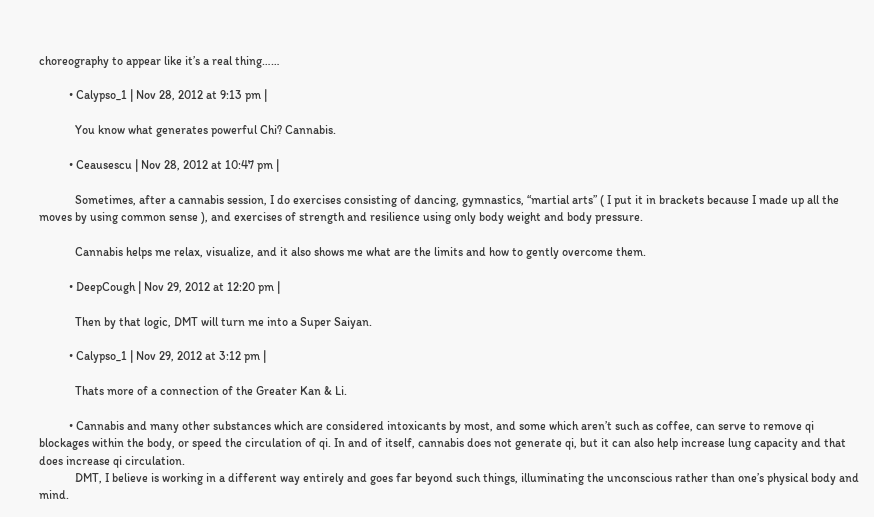choreography to appear like it’s a real thing……

          • Calypso_1 | Nov 28, 2012 at 9:13 pm |

            You know what generates powerful Chi? Cannabis.

          • Ceausescu | Nov 28, 2012 at 10:47 pm |

            Sometimes, after a cannabis session, I do exercises consisting of dancing, gymnastics, “martial arts” ( I put it in brackets because I made up all the moves by using common sense ), and exercises of strength and resilience using only body weight and body pressure.

            Cannabis helps me relax, visualize, and it also shows me what are the limits and how to gently overcome them.

          • DeepCough | Nov 29, 2012 at 12:20 pm |

            Then by that logic, DMT will turn me into a Super Saiyan.

          • Calypso_1 | Nov 29, 2012 at 3:12 pm |

            Thats more of a connection of the Greater Kan & Li.

          • Cannabis and many other substances which are considered intoxicants by most, and some which aren’t such as coffee, can serve to remove qi blockages within the body, or speed the circulation of qi. In and of itself, cannabis does not generate qi, but it can also help increase lung capacity and that does increase qi circulation.
            DMT, I believe is working in a different way entirely and goes far beyond such things, illuminating the unconscious rather than one’s physical body and mind.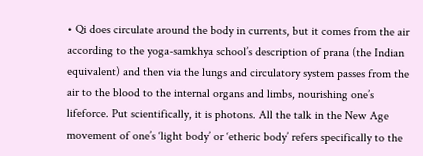• Qi does circulate around the body in currents, but it comes from the air according to the yoga-samkhya school’s description of prana (the Indian equivalent) and then via the lungs and circulatory system passes from the air to the blood to the internal organs and limbs, nourishing one’s lifeforce. Put scientifically, it is photons. All the talk in the New Age movement of one’s ‘light body’ or ‘etheric body’ refers specifically to the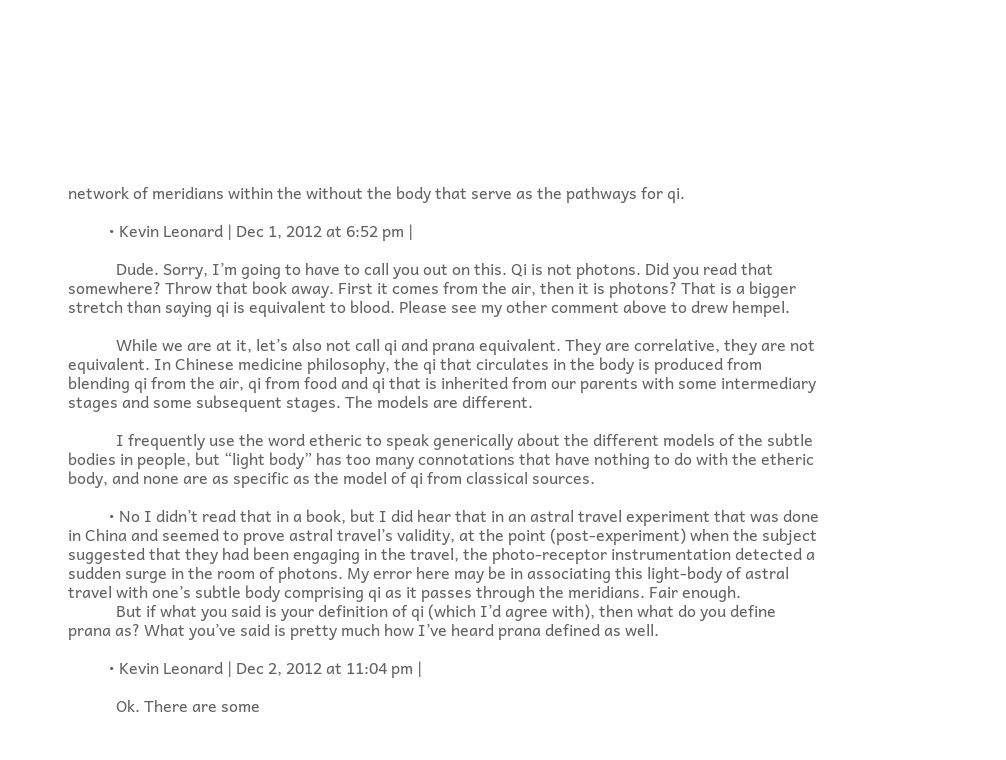network of meridians within the without the body that serve as the pathways for qi.

          • Kevin Leonard | Dec 1, 2012 at 6:52 pm |

            Dude. Sorry, I’m going to have to call you out on this. Qi is not photons. Did you read that somewhere? Throw that book away. First it comes from the air, then it is photons? That is a bigger stretch than saying qi is equivalent to blood. Please see my other comment above to drew hempel.

            While we are at it, let’s also not call qi and prana equivalent. They are correlative, they are not equivalent. In Chinese medicine philosophy, the qi that circulates in the body is produced from blending qi from the air, qi from food and qi that is inherited from our parents with some intermediary stages and some subsequent stages. The models are different.

            I frequently use the word etheric to speak generically about the different models of the subtle bodies in people, but “light body” has too many connotations that have nothing to do with the etheric body, and none are as specific as the model of qi from classical sources.

          • No I didn’t read that in a book, but I did hear that in an astral travel experiment that was done in China and seemed to prove astral travel’s validity, at the point (post-experiment) when the subject suggested that they had been engaging in the travel, the photo-receptor instrumentation detected a sudden surge in the room of photons. My error here may be in associating this light-body of astral travel with one’s subtle body comprising qi as it passes through the meridians. Fair enough.
            But if what you said is your definition of qi (which I’d agree with), then what do you define prana as? What you’ve said is pretty much how I’ve heard prana defined as well.

          • Kevin Leonard | Dec 2, 2012 at 11:04 pm |

            Ok. There are some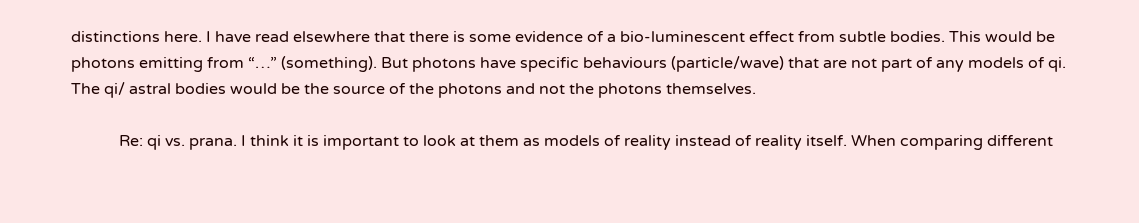distinctions here. I have read elsewhere that there is some evidence of a bio-luminescent effect from subtle bodies. This would be photons emitting from “…” (something). But photons have specific behaviours (particle/wave) that are not part of any models of qi. The qi/ astral bodies would be the source of the photons and not the photons themselves.

            Re: qi vs. prana. I think it is important to look at them as models of reality instead of reality itself. When comparing different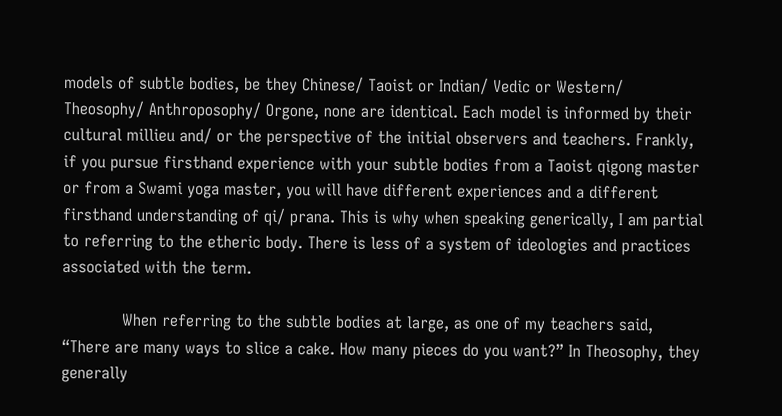models of subtle bodies, be they Chinese/ Taoist or Indian/ Vedic or Western/ Theosophy/ Anthroposophy/ Orgone, none are identical. Each model is informed by their cultural millieu and/ or the perspective of the initial observers and teachers. Frankly, if you pursue firsthand experience with your subtle bodies from a Taoist qigong master or from a Swami yoga master, you will have different experiences and a different firsthand understanding of qi/ prana. This is why when speaking generically, I am partial to referring to the etheric body. There is less of a system of ideologies and practices associated with the term.

            When referring to the subtle bodies at large, as one of my teachers said, “There are many ways to slice a cake. How many pieces do you want?” In Theosophy, they generally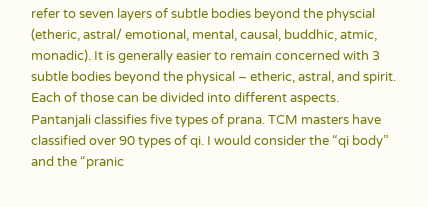refer to seven layers of subtle bodies beyond the physcial (etheric, astral/ emotional, mental, causal, buddhic, atmic, monadic). It is generally easier to remain concerned with 3 subtle bodies beyond the physical – etheric, astral, and spirit. Each of those can be divided into different aspects. Pantanjali classifies five types of prana. TCM masters have classified over 90 types of qi. I would consider the “qi body” and the “pranic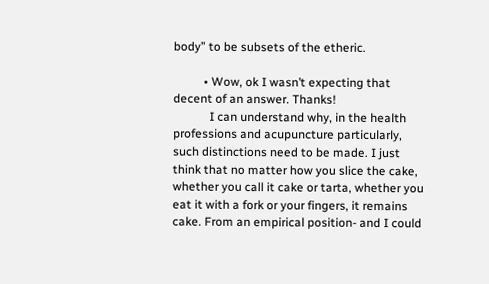body” to be subsets of the etheric.

          • Wow, ok I wasn’t expecting that decent of an answer. Thanks!
            I can understand why, in the health professions and acupuncture particularly, such distinctions need to be made. I just think that no matter how you slice the cake, whether you call it cake or tarta, whether you eat it with a fork or your fingers, it remains cake. From an empirical position- and I could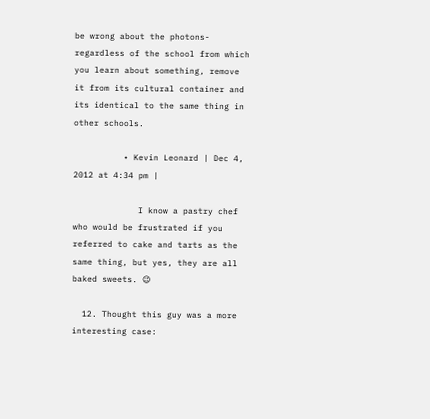be wrong about the photons- regardless of the school from which you learn about something, remove it from its cultural container and its identical to the same thing in other schools.

          • Kevin Leonard | Dec 4, 2012 at 4:34 pm |

             I know a pastry chef who would be frustrated if you referred to cake and tarts as the same thing, but yes, they are all baked sweets. 😉

  12. Thought this guy was a more interesting case: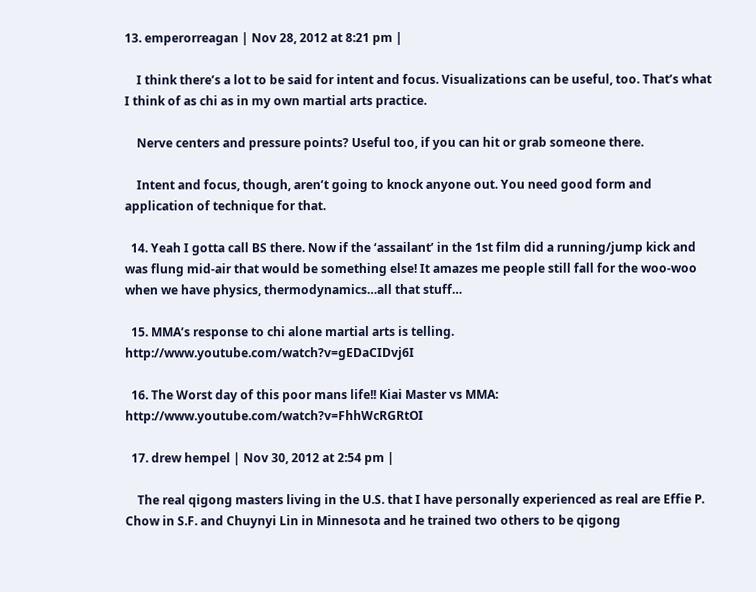13. emperorreagan | Nov 28, 2012 at 8:21 pm |

    I think there’s a lot to be said for intent and focus. Visualizations can be useful, too. That’s what I think of as chi as in my own martial arts practice.

    Nerve centers and pressure points? Useful too, if you can hit or grab someone there.

    Intent and focus, though, aren’t going to knock anyone out. You need good form and application of technique for that.

  14. Yeah I gotta call BS there. Now if the ‘assailant’ in the 1st film did a running/jump kick and was flung mid-air that would be something else! It amazes me people still fall for the woo-woo when we have physics, thermodynamics…all that stuff…

  15. MMA’s response to chi alone martial arts is telling. http://www.youtube.com/watch?v=gEDaCIDvj6I

  16. The Worst day of this poor mans life!! Kiai Master vs MMA: http://www.youtube.com/watch?v=FhhWcRGRtOI

  17. drew hempel | Nov 30, 2012 at 2:54 pm |

    The real qigong masters living in the U.S. that I have personally experienced as real are Effie P. Chow in S.F. and Chuynyi Lin in Minnesota and he trained two others to be qigong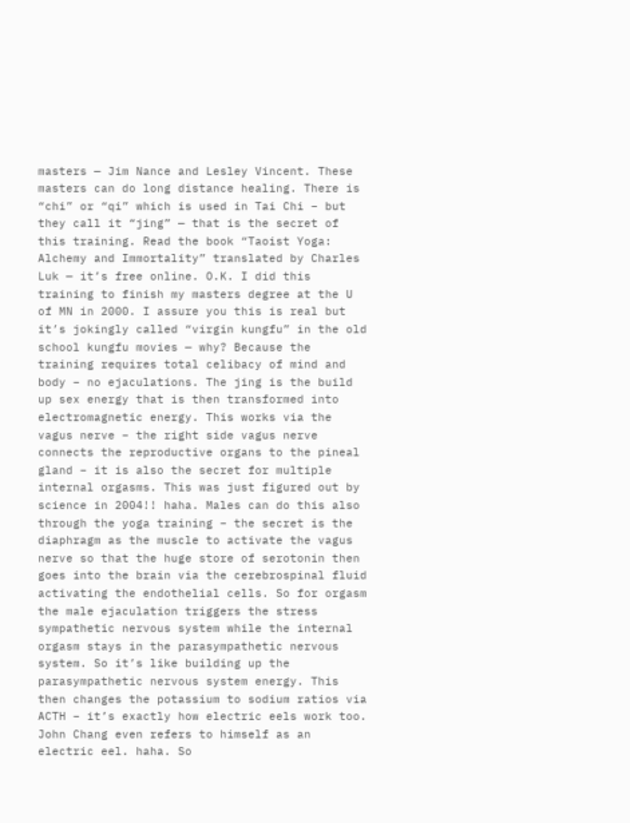masters — Jim Nance and Lesley Vincent. These masters can do long distance healing. There is “chi” or “qi” which is used in Tai Chi – but they call it “jing” — that is the secret of this training. Read the book “Taoist Yoga: Alchemy and Immortality” translated by Charles Luk — it’s free online. O.K. I did this training to finish my masters degree at the U of MN in 2000. I assure you this is real but it’s jokingly called “virgin kungfu” in the old school kungfu movies — why? Because the training requires total celibacy of mind and body – no ejaculations. The jing is the build up sex energy that is then transformed into electromagnetic energy. This works via the vagus nerve – the right side vagus nerve connects the reproductive organs to the pineal gland – it is also the secret for multiple internal orgasms. This was just figured out by science in 2004!! haha. Males can do this also through the yoga training – the secret is the diaphragm as the muscle to activate the vagus nerve so that the huge store of serotonin then goes into the brain via the cerebrospinal fluid activating the endothelial cells. So for orgasm the male ejaculation triggers the stress sympathetic nervous system while the internal orgasm stays in the parasympathetic nervous system. So it’s like building up the parasympathetic nervous system energy. This then changes the potassium to sodium ratios via ACTH – it’s exactly how electric eels work too. John Chang even refers to himself as an electric eel. haha. So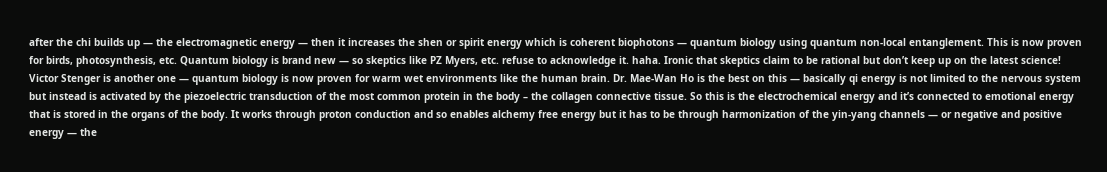after the chi builds up — the electromagnetic energy — then it increases the shen or spirit energy which is coherent biophotons — quantum biology using quantum non-local entanglement. This is now proven for birds, photosynthesis, etc. Quantum biology is brand new — so skeptics like PZ Myers, etc. refuse to acknowledge it. haha. Ironic that skeptics claim to be rational but don’t keep up on the latest science! Victor Stenger is another one — quantum biology is now proven for warm wet environments like the human brain. Dr. Mae-Wan Ho is the best on this — basically qi energy is not limited to the nervous system but instead is activated by the piezoelectric transduction of the most common protein in the body – the collagen connective tissue. So this is the electrochemical energy and it’s connected to emotional energy that is stored in the organs of the body. It works through proton conduction and so enables alchemy free energy but it has to be through harmonization of the yin-yang channels — or negative and positive energy — the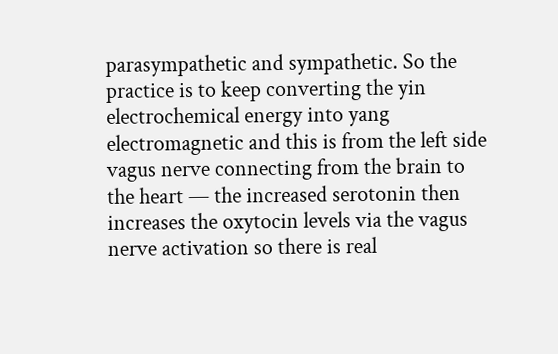parasympathetic and sympathetic. So the practice is to keep converting the yin electrochemical energy into yang electromagnetic and this is from the left side vagus nerve connecting from the brain to the heart — the increased serotonin then increases the oxytocin levels via the vagus nerve activation so there is real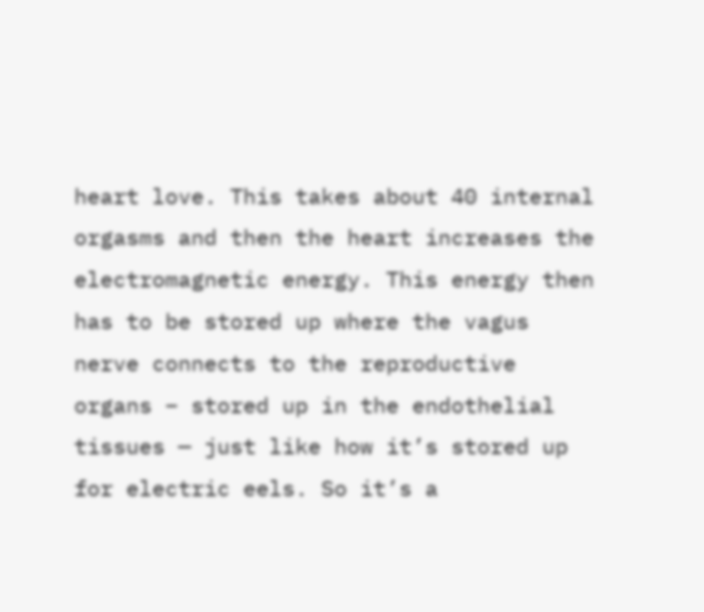heart love. This takes about 40 internal orgasms and then the heart increases the electromagnetic energy. This energy then has to be stored up where the vagus nerve connects to the reproductive organs – stored up in the endothelial tissues — just like how it’s stored up for electric eels. So it’s a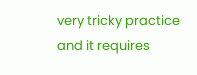very tricky practice and it requires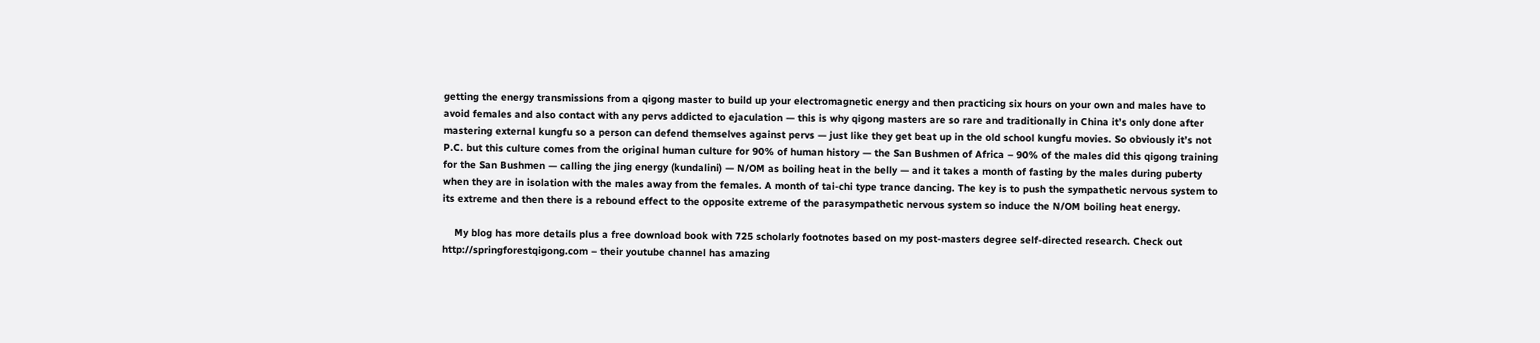getting the energy transmissions from a qigong master to build up your electromagnetic energy and then practicing six hours on your own and males have to avoid females and also contact with any pervs addicted to ejaculation — this is why qigong masters are so rare and traditionally in China it’s only done after mastering external kungfu so a person can defend themselves against pervs — just like they get beat up in the old school kungfu movies. So obviously it’s not P.C. but this culture comes from the original human culture for 90% of human history — the San Bushmen of Africa – 90% of the males did this qigong training for the San Bushmen — calling the jing energy (kundalini) — N/OM as boiling heat in the belly — and it takes a month of fasting by the males during puberty when they are in isolation with the males away from the females. A month of tai-chi type trance dancing. The key is to push the sympathetic nervous system to its extreme and then there is a rebound effect to the opposite extreme of the parasympathetic nervous system so induce the N/OM boiling heat energy.

    My blog has more details plus a free download book with 725 scholarly footnotes based on my post-masters degree self-directed research. Check out http://springforestqigong.com – their youtube channel has amazing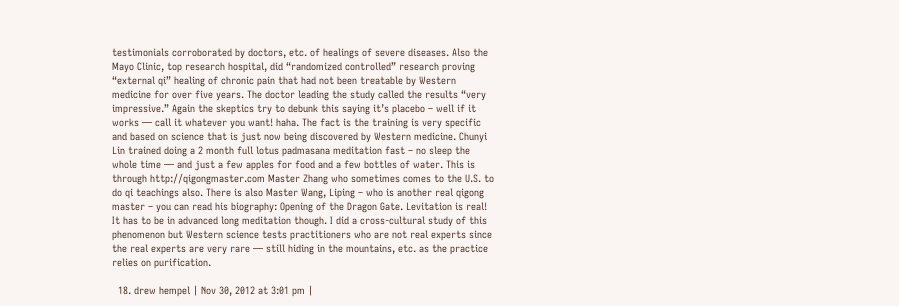testimonials corroborated by doctors, etc. of healings of severe diseases. Also the Mayo Clinic, top research hospital, did “randomized controlled” research proving “external qi” healing of chronic pain that had not been treatable by Western medicine for over five years. The doctor leading the study called the results “very impressive.” Again the skeptics try to debunk this saying it’s placebo – well if it works — call it whatever you want! haha. The fact is the training is very specific and based on science that is just now being discovered by Western medicine. Chunyi Lin trained doing a 2 month full lotus padmasana meditation fast – no sleep the whole time — and just a few apples for food and a few bottles of water. This is through http://qigongmaster.com Master Zhang who sometimes comes to the U.S. to do qi teachings also. There is also Master Wang, Liping – who is another real qigong master – you can read his biography: Opening of the Dragon Gate. Levitation is real! It has to be in advanced long meditation though. I did a cross-cultural study of this phenomenon but Western science tests practitioners who are not real experts since the real experts are very rare — still hiding in the mountains, etc. as the practice relies on purification.

  18. drew hempel | Nov 30, 2012 at 3:01 pm |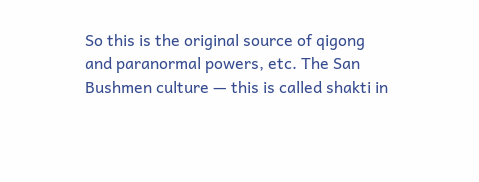So this is the original source of qigong and paranormal powers, etc. The San Bushmen culture — this is called shakti in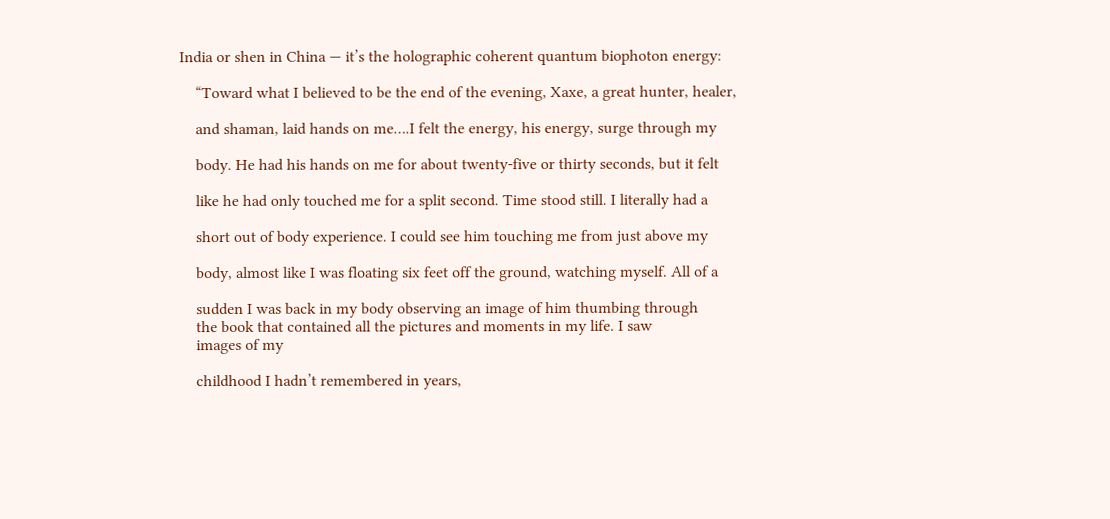India or shen in China — it’s the holographic coherent quantum biophoton energy:

    “Toward what I believed to be the end of the evening, Xaxe, a great hunter, healer,

    and shaman, laid hands on me….I felt the energy, his energy, surge through my

    body. He had his hands on me for about twenty-five or thirty seconds, but it felt

    like he had only touched me for a split second. Time stood still. I literally had a

    short out of body experience. I could see him touching me from just above my

    body, almost like I was floating six feet off the ground, watching myself. All of a

    sudden I was back in my body observing an image of him thumbing through
    the book that contained all the pictures and moments in my life. I saw
    images of my

    childhood I hadn’t remembered in years,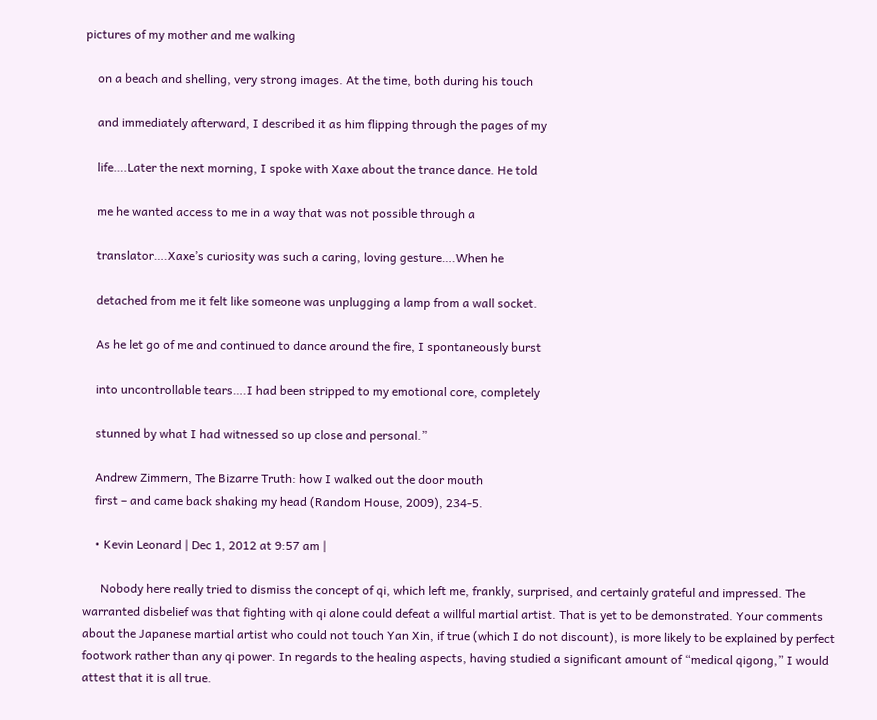pictures of my mother and me walking

    on a beach and shelling, very strong images. At the time, both during his touch

    and immediately afterward, I described it as him flipping through the pages of my

    life….Later the next morning, I spoke with Xaxe about the trance dance. He told

    me he wanted access to me in a way that was not possible through a

    translator….Xaxe’s curiosity was such a caring, loving gesture….When he

    detached from me it felt like someone was unplugging a lamp from a wall socket.

    As he let go of me and continued to dance around the fire, I spontaneously burst

    into uncontrollable tears….I had been stripped to my emotional core, completely

    stunned by what I had witnessed so up close and personal.”

    Andrew Zimmern, The Bizarre Truth: how I walked out the door mouth
    first – and came back shaking my head (Random House, 2009), 234-5.

    • Kevin Leonard | Dec 1, 2012 at 9:57 am |

      Nobody here really tried to dismiss the concept of qi, which left me, frankly, surprised, and certainly grateful and impressed. The warranted disbelief was that fighting with qi alone could defeat a willful martial artist. That is yet to be demonstrated. Your comments about the Japanese martial artist who could not touch Yan Xin, if true (which I do not discount), is more likely to be explained by perfect footwork rather than any qi power. In regards to the healing aspects, having studied a significant amount of “medical qigong,” I would attest that it is all true.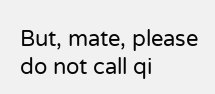But, mate, please do not call qi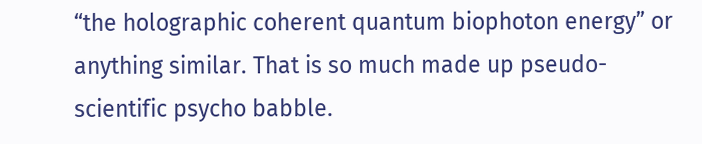“the holographic coherent quantum biophoton energy” or anything similar. That is so much made up pseudo-scientific psycho babble.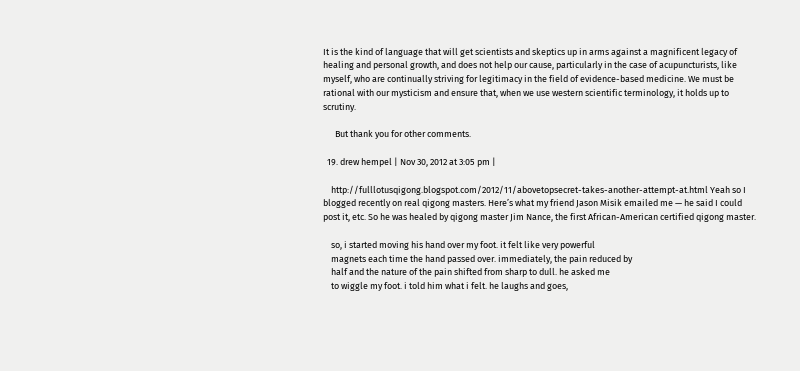It is the kind of language that will get scientists and skeptics up in arms against a magnificent legacy of healing and personal growth, and does not help our cause, particularly in the case of acupuncturists, like myself, who are continually striving for legitimacy in the field of evidence-based medicine. We must be rational with our mysticism and ensure that, when we use western scientific terminology, it holds up to scrutiny.

      But thank you for other comments.

  19. drew hempel | Nov 30, 2012 at 3:05 pm |

    http://fulllotusqigong.blogspot.com/2012/11/abovetopsecret-takes-another-attempt-at.html Yeah so I blogged recently on real qigong masters. Here’s what my friend Jason Misik emailed me — he said I could post it, etc. So he was healed by qigong master Jim Nance, the first African-American certified qigong master.

    so, i started moving his hand over my foot. it felt like very powerful
    magnets each time the hand passed over. immediately, the pain reduced by
    half and the nature of the pain shifted from sharp to dull. he asked me
    to wiggle my foot. i told him what i felt. he laughs and goes,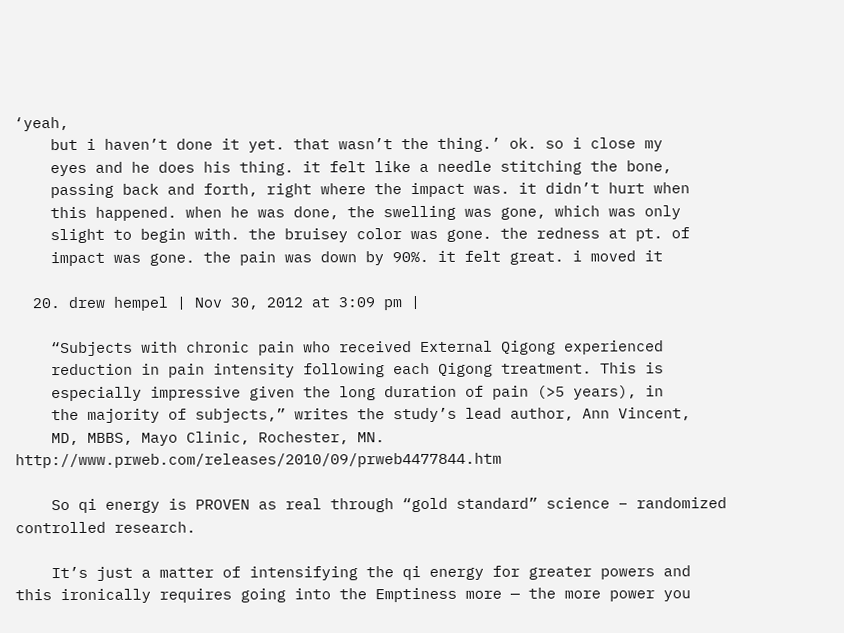‘yeah,
    but i haven’t done it yet. that wasn’t the thing.’ ok. so i close my
    eyes and he does his thing. it felt like a needle stitching the bone,
    passing back and forth, right where the impact was. it didn’t hurt when
    this happened. when he was done, the swelling was gone, which was only
    slight to begin with. the bruisey color was gone. the redness at pt. of
    impact was gone. the pain was down by 90%. it felt great. i moved it

  20. drew hempel | Nov 30, 2012 at 3:09 pm |

    “Subjects with chronic pain who received External Qigong experienced
    reduction in pain intensity following each Qigong treatment. This is
    especially impressive given the long duration of pain (>5 years), in
    the majority of subjects,” writes the study’s lead author, Ann Vincent,
    MD, MBBS, Mayo Clinic, Rochester, MN. http://www.prweb.com/releases/2010/09/prweb4477844.htm

    So qi energy is PROVEN as real through “gold standard” science – randomized controlled research.

    It’s just a matter of intensifying the qi energy for greater powers and this ironically requires going into the Emptiness more — the more power you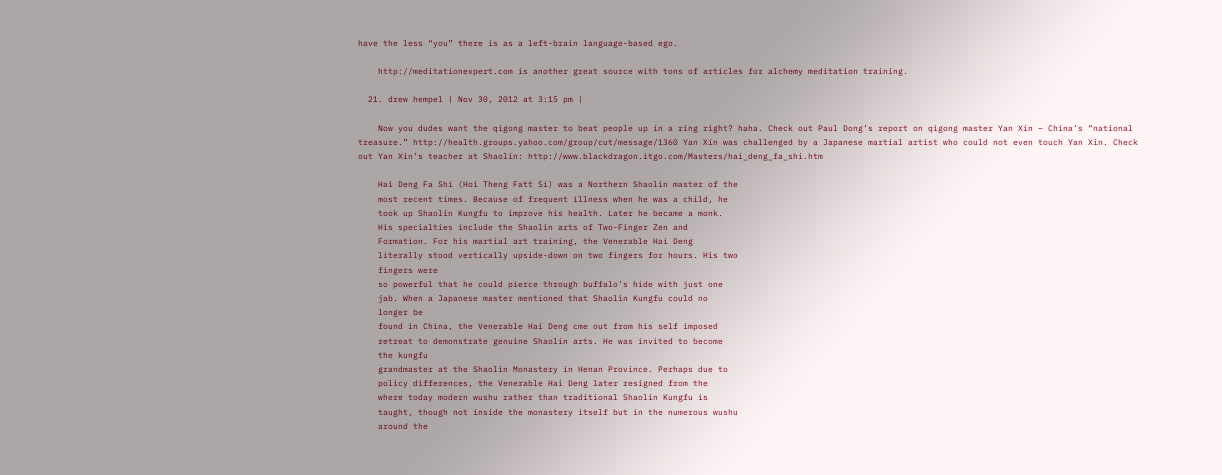have the less “you” there is as a left-brain language-based ego.

    http://meditationexpert.com is another great source with tons of articles for alchemy meditation training.

  21. drew hempel | Nov 30, 2012 at 3:15 pm |

    Now you dudes want the qigong master to beat people up in a ring right? haha. Check out Paul Dong’s report on qigong master Yan Xin – China’s “national treasure.” http://health.groups.yahoo.com/group/cut/message/1360 Yan Xin was challenged by a Japanese martial artist who could not even touch Yan Xin. Check out Yan Xin’s teacher at Shaolin: http://www.blackdragon.itgo.com/Masters/hai_deng_fa_shi.htm

    Hai Deng Fa Shi (Hoi Theng Fatt Si) was a Northern Shaolin master of the
    most recent times. Because of frequent illness when he was a child, he
    took up Shaolin Kungfu to improve his health. Later he became a monk.
    His specialties include the Shaolin arts of Two-Finger Zen and
    Formation. For his martial art training, the Venerable Hai Deng
    literally stood vertically upside-down on two fingers for hours. His two
    fingers were
    so powerful that he could pierce through buffalo’s hide with just one
    jab. When a Japanese master mentioned that Shaolin Kungfu could no
    longer be
    found in China, the Venerable Hai Deng cme out from his self imposed
    retreat to demonstrate genuine Shaolin arts. He was invited to become
    the kungfu
    grandmaster at the Shaolin Monastery in Henan Province. Perhaps due to
    policy differences, the Venerable Hai Deng later resigned from the
    where today modern wushu rather than traditional Shaolin Kungfu is
    taught, though not inside the monastery itself but in the numerous wushu
    around the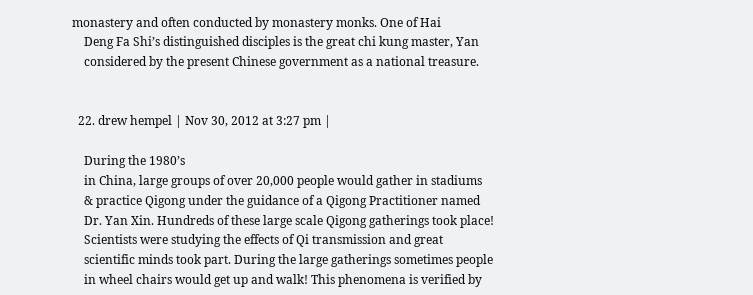monastery and often conducted by monastery monks. One of Hai
    Deng Fa Shi’s distinguished disciples is the great chi kung master, Yan
    considered by the present Chinese government as a national treasure.


  22. drew hempel | Nov 30, 2012 at 3:27 pm |

    During the 1980’s
    in China, large groups of over 20,000 people would gather in stadiums
    & practice Qigong under the guidance of a Qigong Practitioner named
    Dr. Yan Xin. Hundreds of these large scale Qigong gatherings took place!
    Scientists were studying the effects of Qi transmission and great
    scientific minds took part. During the large gatherings sometimes people
    in wheel chairs would get up and walk! This phenomena is verified by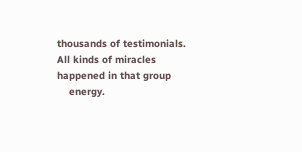thousands of testimonials. All kinds of miracles happened in that group
    energy.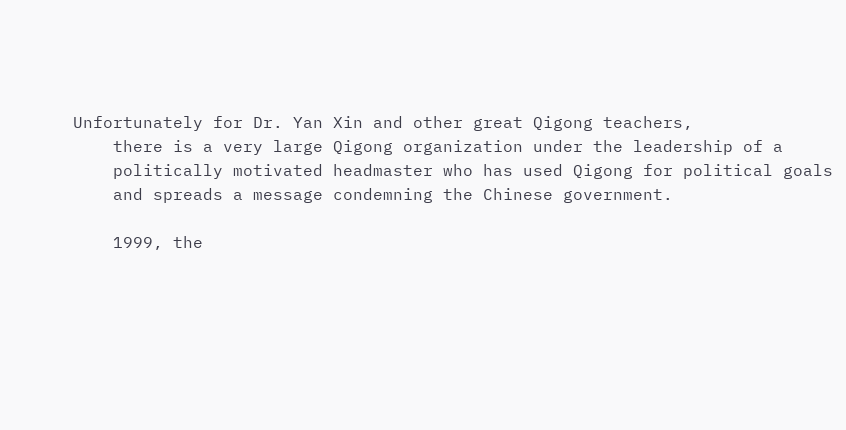Unfortunately for Dr. Yan Xin and other great Qigong teachers,
    there is a very large Qigong organization under the leadership of a
    politically motivated headmaster who has used Qigong for political goals
    and spreads a message condemning the Chinese government.

    1999, the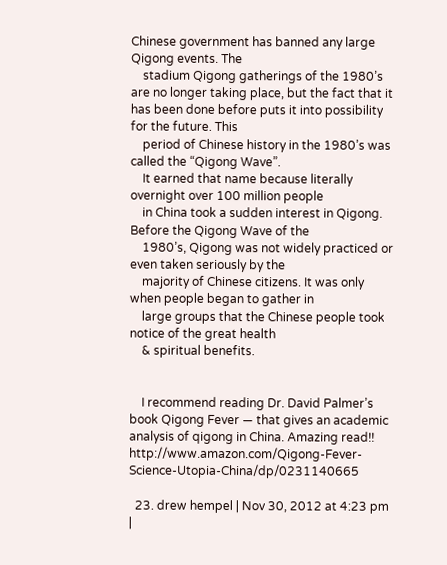Chinese government has banned any large Qigong events. The
    stadium Qigong gatherings of the 1980’s are no longer taking place, but the fact that it has been done before puts it into possibility for the future. This
    period of Chinese history in the 1980’s was called the “Qigong Wave”.
    It earned that name because literally overnight over 100 million people
    in China took a sudden interest in Qigong. Before the Qigong Wave of the
    1980’s, Qigong was not widely practiced or even taken seriously by the
    majority of Chinese citizens. It was only when people began to gather in
    large groups that the Chinese people took notice of the great health
    & spiritual benefits.


    I recommend reading Dr. David Palmer’s book Qigong Fever — that gives an academic analysis of qigong in China. Amazing read!! http://www.amazon.com/Qigong-Fever-Science-Utopia-China/dp/0231140665

  23. drew hempel | Nov 30, 2012 at 4:23 pm |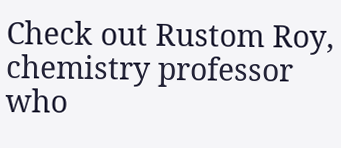Check out Rustom Roy, chemistry professor who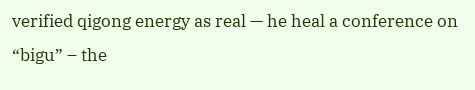verified qigong energy as real — he heal a conference on “bigu” – the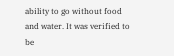ability to go without food and water. It was verified to be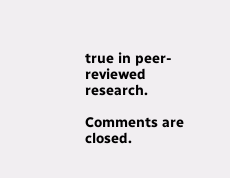true in peer-reviewed research.

Comments are closed.